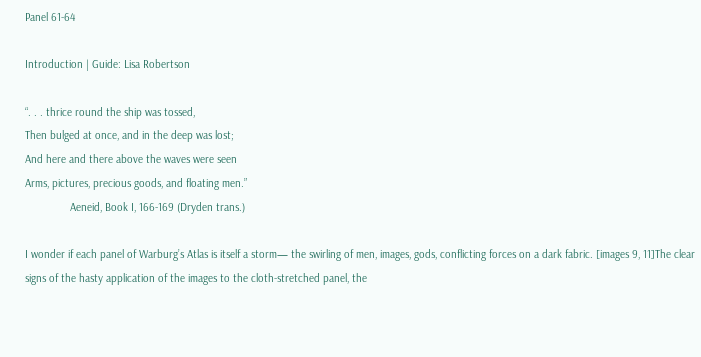Panel 61-64

Introduction | Guide: Lisa Robertson

“. . . thrice round the ship was tossed,
Then bulged at once, and in the deep was lost;
And here and there above the waves were seen
Arms, pictures, precious goods, and floating men.”
               Aeneid, Book I, 166-169 (Dryden trans.)

I wonder if each panel of Warburg’s Atlas is itself a storm— the swirling of men, images, gods, conflicting forces on a dark fabric. [images 9, 11]The clear signs of the hasty application of the images to the cloth-stretched panel, the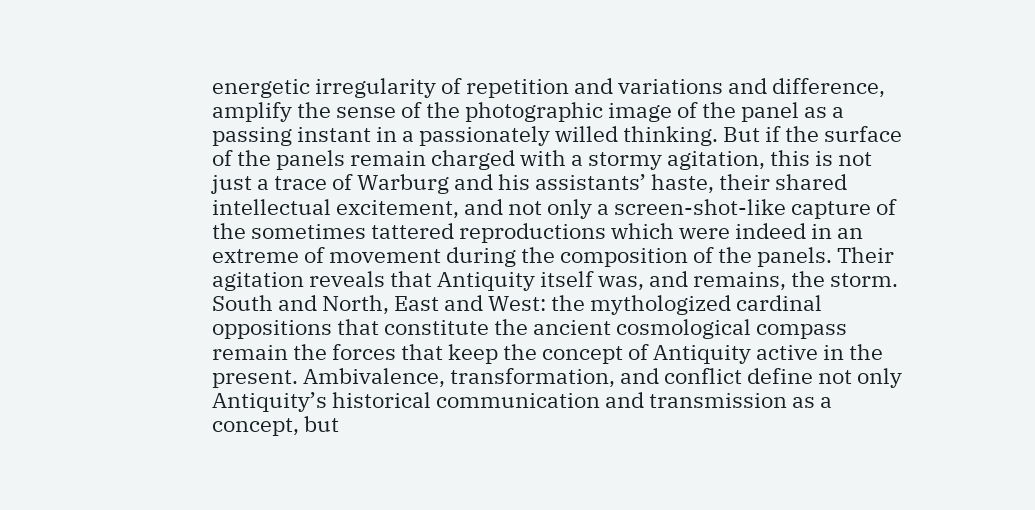energetic irregularity of repetition and variations and difference, amplify the sense of the photographic image of the panel as a passing instant in a passionately willed thinking. But if the surface of the panels remain charged with a stormy agitation, this is not just a trace of Warburg and his assistants’ haste, their shared intellectual excitement, and not only a screen-shot-like capture of the sometimes tattered reproductions which were indeed in an extreme of movement during the composition of the panels. Their agitation reveals that Antiquity itself was, and remains, the storm. South and North, East and West: the mythologized cardinal oppositions that constitute the ancient cosmological compass remain the forces that keep the concept of Antiquity active in the present. Ambivalence, transformation, and conflict define not only Antiquity’s historical communication and transmission as a concept, but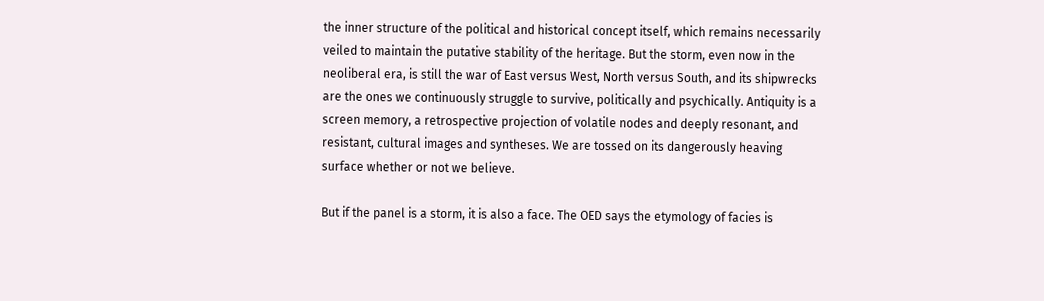the inner structure of the political and historical concept itself, which remains necessarily veiled to maintain the putative stability of the heritage. But the storm, even now in the neoliberal era, is still the war of East versus West, North versus South, and its shipwrecks are the ones we continuously struggle to survive, politically and psychically. Antiquity is a screen memory, a retrospective projection of volatile nodes and deeply resonant, and resistant, cultural images and syntheses. We are tossed on its dangerously heaving surface whether or not we believe.

But if the panel is a storm, it is also a face. The OED says the etymology of facies is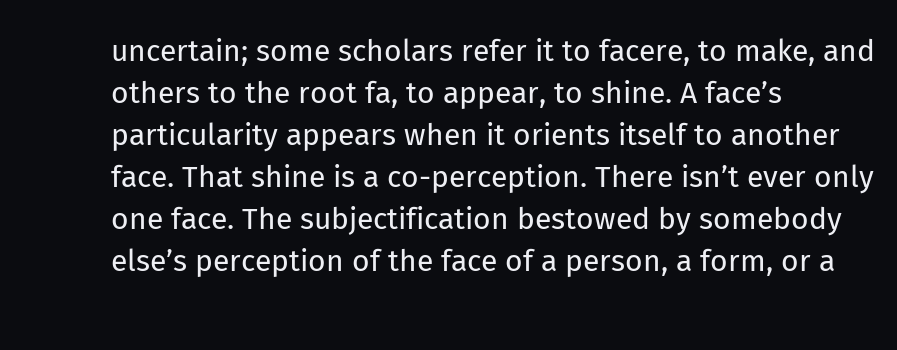uncertain; some scholars refer it to facere, to make, and others to the root fa, to appear, to shine. A face’s particularity appears when it orients itself to another face. That shine is a co-perception. There isn’t ever only one face. The subjectification bestowed by somebody else’s perception of the face of a person, a form, or a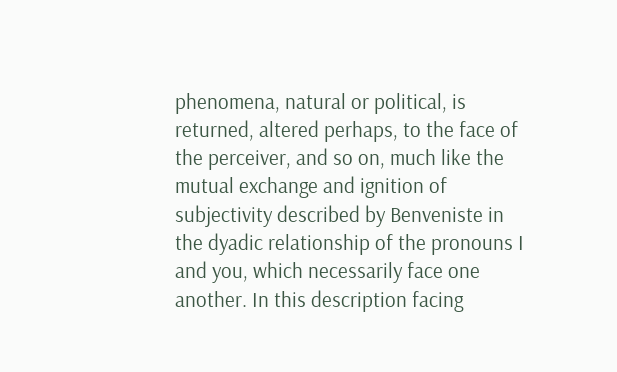phenomena, natural or political, is returned, altered perhaps, to the face of the perceiver, and so on, much like the mutual exchange and ignition of subjectivity described by Benveniste in the dyadic relationship of the pronouns I and you, which necessarily face one another. In this description facing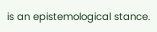is an epistemological stance.